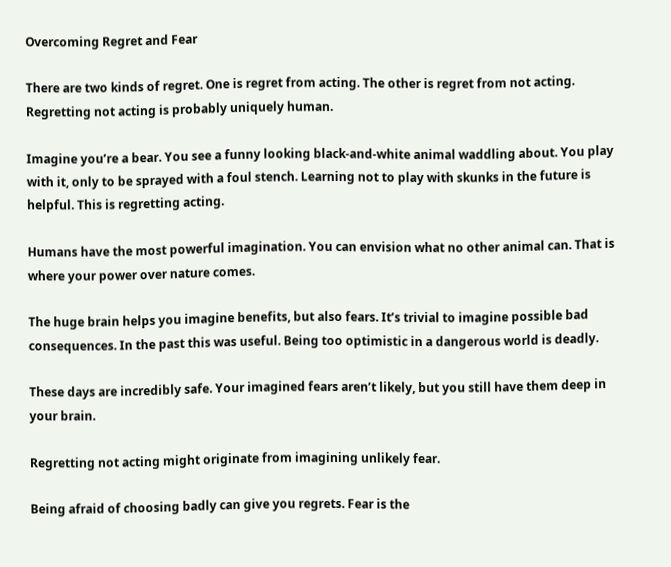Overcoming Regret and Fear

There are two kinds of regret. One is regret from acting. The other is regret from not acting. Regretting not acting is probably uniquely human.

Imagine you’re a bear. You see a funny looking black-and-white animal waddling about. You play with it, only to be sprayed with a foul stench. Learning not to play with skunks in the future is helpful. This is regretting acting.

Humans have the most powerful imagination. You can envision what no other animal can. That is where your power over nature comes.

The huge brain helps you imagine benefits, but also fears. It’s trivial to imagine possible bad consequences. In the past this was useful. Being too optimistic in a dangerous world is deadly.

These days are incredibly safe. Your imagined fears aren’t likely, but you still have them deep in your brain.

Regretting not acting might originate from imagining unlikely fear.

Being afraid of choosing badly can give you regrets. Fear is the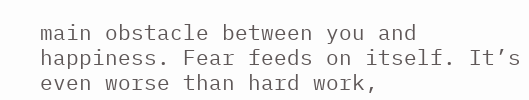main obstacle between you and happiness. Fear feeds on itself. It’s even worse than hard work,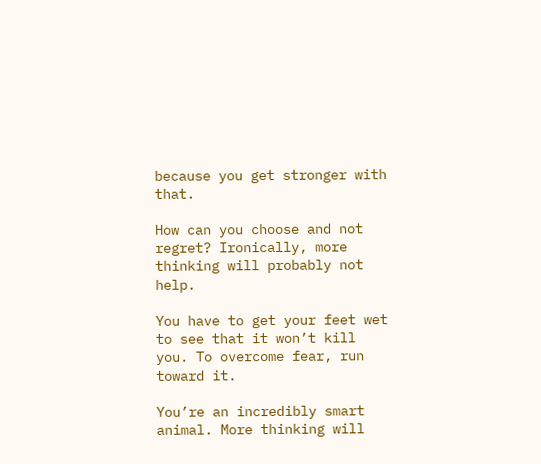because you get stronger with that.

How can you choose and not regret? Ironically, more thinking will probably not help.

You have to get your feet wet to see that it won’t kill you. To overcome fear, run toward it.

You’re an incredibly smart animal. More thinking will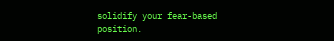solidify your fear-based position.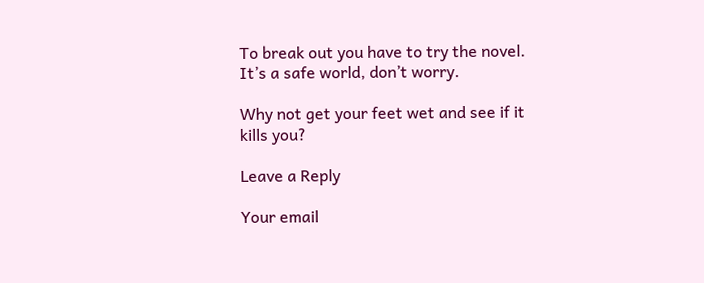To break out you have to try the novel. It’s a safe world, don’t worry.

Why not get your feet wet and see if it kills you?

Leave a Reply

Your email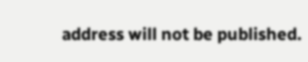address will not be published.